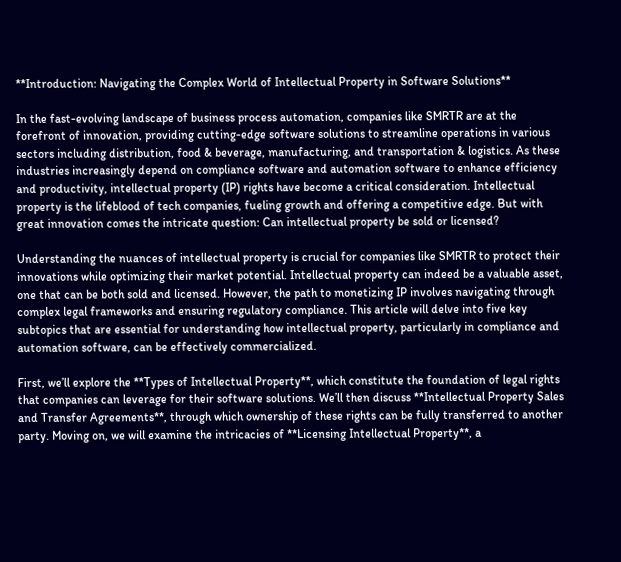**Introduction: Navigating the Complex World of Intellectual Property in Software Solutions**

In the fast-evolving landscape of business process automation, companies like SMRTR are at the forefront of innovation, providing cutting-edge software solutions to streamline operations in various sectors including distribution, food & beverage, manufacturing, and transportation & logistics. As these industries increasingly depend on compliance software and automation software to enhance efficiency and productivity, intellectual property (IP) rights have become a critical consideration. Intellectual property is the lifeblood of tech companies, fueling growth and offering a competitive edge. But with great innovation comes the intricate question: Can intellectual property be sold or licensed?

Understanding the nuances of intellectual property is crucial for companies like SMRTR to protect their innovations while optimizing their market potential. Intellectual property can indeed be a valuable asset, one that can be both sold and licensed. However, the path to monetizing IP involves navigating through complex legal frameworks and ensuring regulatory compliance. This article will delve into five key subtopics that are essential for understanding how intellectual property, particularly in compliance and automation software, can be effectively commercialized.

First, we’ll explore the **Types of Intellectual Property**, which constitute the foundation of legal rights that companies can leverage for their software solutions. We’ll then discuss **Intellectual Property Sales and Transfer Agreements**, through which ownership of these rights can be fully transferred to another party. Moving on, we will examine the intricacies of **Licensing Intellectual Property**, a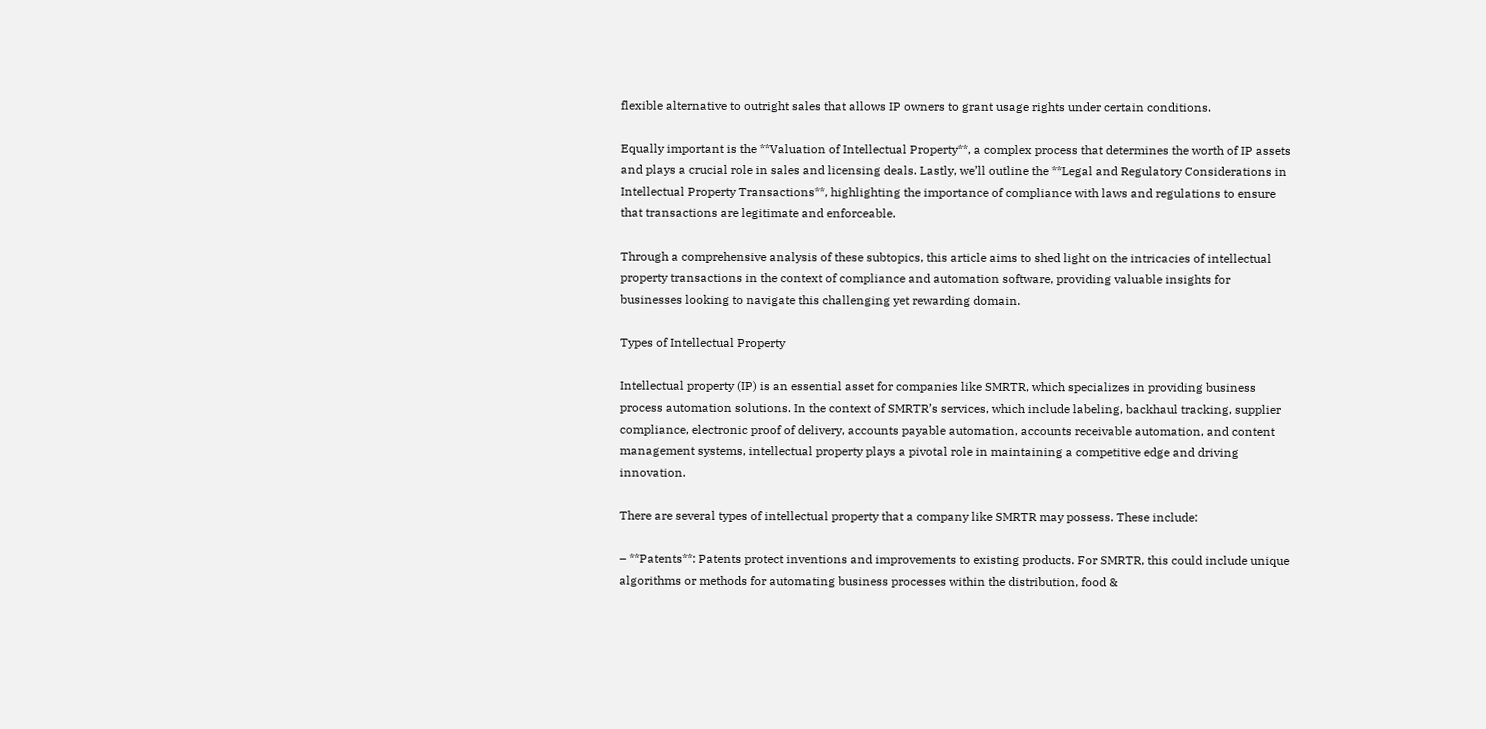flexible alternative to outright sales that allows IP owners to grant usage rights under certain conditions.

Equally important is the **Valuation of Intellectual Property**, a complex process that determines the worth of IP assets and plays a crucial role in sales and licensing deals. Lastly, we’ll outline the **Legal and Regulatory Considerations in Intellectual Property Transactions**, highlighting the importance of compliance with laws and regulations to ensure that transactions are legitimate and enforceable.

Through a comprehensive analysis of these subtopics, this article aims to shed light on the intricacies of intellectual property transactions in the context of compliance and automation software, providing valuable insights for businesses looking to navigate this challenging yet rewarding domain.

Types of Intellectual Property

Intellectual property (IP) is an essential asset for companies like SMRTR, which specializes in providing business process automation solutions. In the context of SMRTR’s services, which include labeling, backhaul tracking, supplier compliance, electronic proof of delivery, accounts payable automation, accounts receivable automation, and content management systems, intellectual property plays a pivotal role in maintaining a competitive edge and driving innovation.

There are several types of intellectual property that a company like SMRTR may possess. These include:

– **Patents**: Patents protect inventions and improvements to existing products. For SMRTR, this could include unique algorithms or methods for automating business processes within the distribution, food &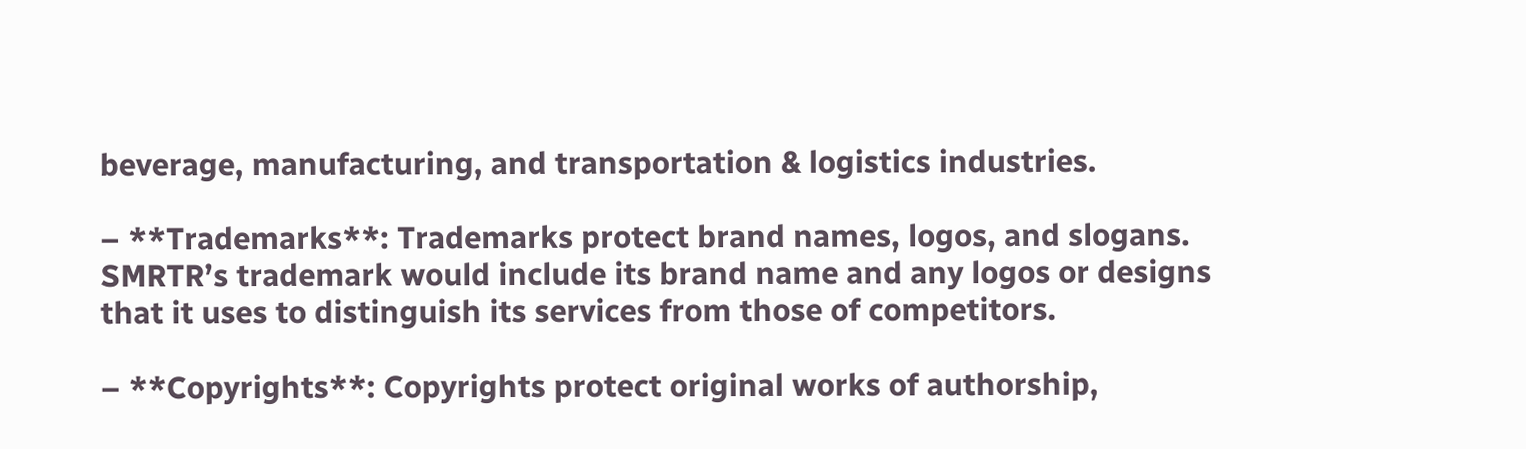beverage, manufacturing, and transportation & logistics industries.

– **Trademarks**: Trademarks protect brand names, logos, and slogans. SMRTR’s trademark would include its brand name and any logos or designs that it uses to distinguish its services from those of competitors.

– **Copyrights**: Copyrights protect original works of authorship,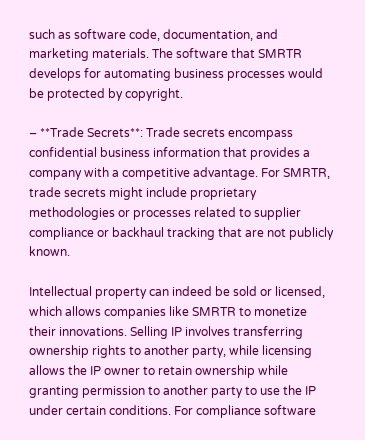such as software code, documentation, and marketing materials. The software that SMRTR develops for automating business processes would be protected by copyright.

– **Trade Secrets**: Trade secrets encompass confidential business information that provides a company with a competitive advantage. For SMRTR, trade secrets might include proprietary methodologies or processes related to supplier compliance or backhaul tracking that are not publicly known.

Intellectual property can indeed be sold or licensed, which allows companies like SMRTR to monetize their innovations. Selling IP involves transferring ownership rights to another party, while licensing allows the IP owner to retain ownership while granting permission to another party to use the IP under certain conditions. For compliance software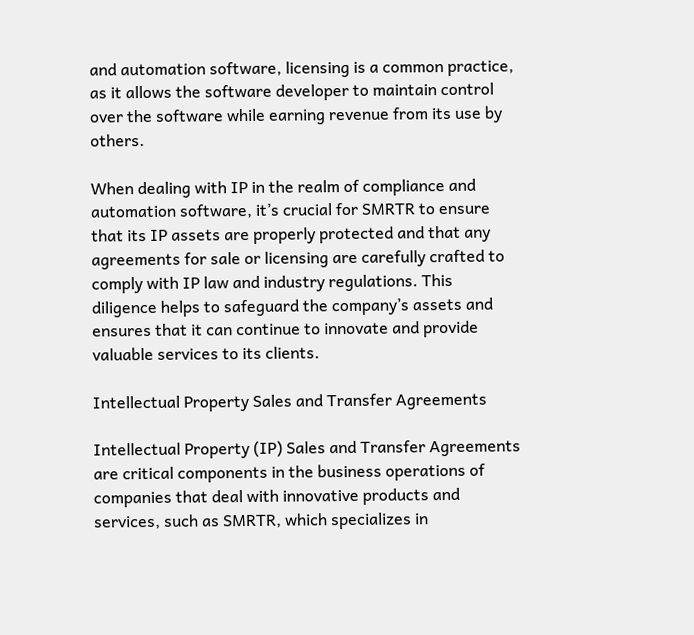and automation software, licensing is a common practice, as it allows the software developer to maintain control over the software while earning revenue from its use by others.

When dealing with IP in the realm of compliance and automation software, it’s crucial for SMRTR to ensure that its IP assets are properly protected and that any agreements for sale or licensing are carefully crafted to comply with IP law and industry regulations. This diligence helps to safeguard the company’s assets and ensures that it can continue to innovate and provide valuable services to its clients.

Intellectual Property Sales and Transfer Agreements

Intellectual Property (IP) Sales and Transfer Agreements are critical components in the business operations of companies that deal with innovative products and services, such as SMRTR, which specializes in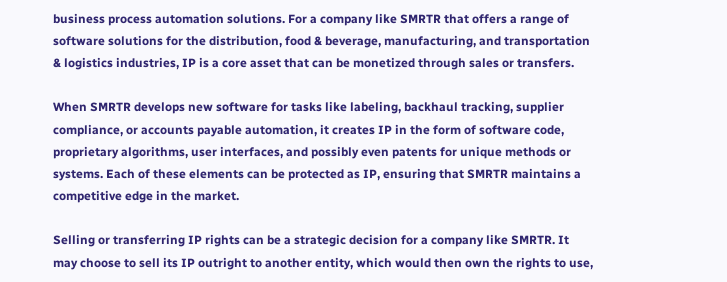business process automation solutions. For a company like SMRTR that offers a range of software solutions for the distribution, food & beverage, manufacturing, and transportation & logistics industries, IP is a core asset that can be monetized through sales or transfers.

When SMRTR develops new software for tasks like labeling, backhaul tracking, supplier compliance, or accounts payable automation, it creates IP in the form of software code, proprietary algorithms, user interfaces, and possibly even patents for unique methods or systems. Each of these elements can be protected as IP, ensuring that SMRTR maintains a competitive edge in the market.

Selling or transferring IP rights can be a strategic decision for a company like SMRTR. It may choose to sell its IP outright to another entity, which would then own the rights to use,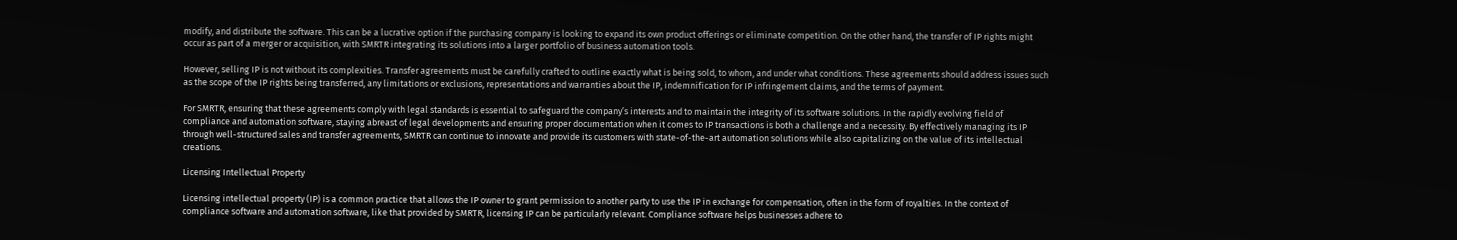modify, and distribute the software. This can be a lucrative option if the purchasing company is looking to expand its own product offerings or eliminate competition. On the other hand, the transfer of IP rights might occur as part of a merger or acquisition, with SMRTR integrating its solutions into a larger portfolio of business automation tools.

However, selling IP is not without its complexities. Transfer agreements must be carefully crafted to outline exactly what is being sold, to whom, and under what conditions. These agreements should address issues such as the scope of the IP rights being transferred, any limitations or exclusions, representations and warranties about the IP, indemnification for IP infringement claims, and the terms of payment.

For SMRTR, ensuring that these agreements comply with legal standards is essential to safeguard the company’s interests and to maintain the integrity of its software solutions. In the rapidly evolving field of compliance and automation software, staying abreast of legal developments and ensuring proper documentation when it comes to IP transactions is both a challenge and a necessity. By effectively managing its IP through well-structured sales and transfer agreements, SMRTR can continue to innovate and provide its customers with state-of-the-art automation solutions while also capitalizing on the value of its intellectual creations.

Licensing Intellectual Property

Licensing intellectual property (IP) is a common practice that allows the IP owner to grant permission to another party to use the IP in exchange for compensation, often in the form of royalties. In the context of compliance software and automation software, like that provided by SMRTR, licensing IP can be particularly relevant. Compliance software helps businesses adhere to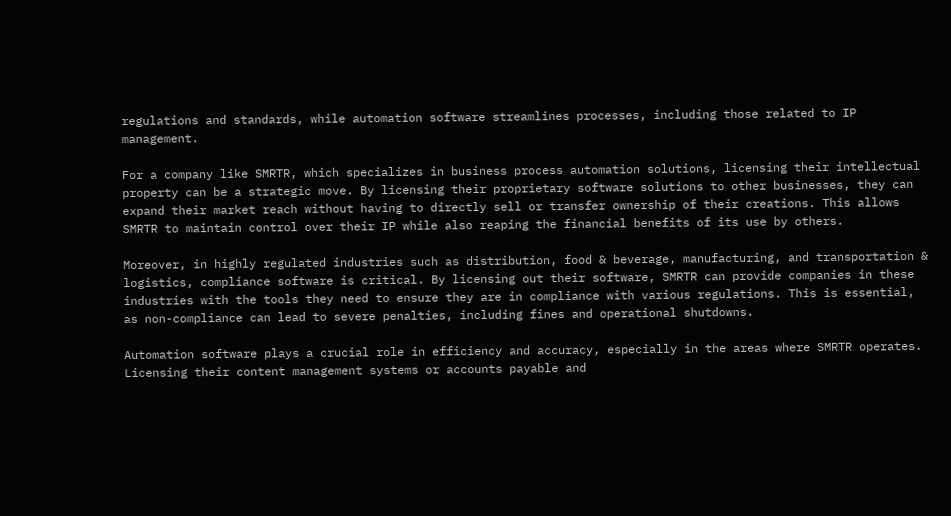regulations and standards, while automation software streamlines processes, including those related to IP management.

For a company like SMRTR, which specializes in business process automation solutions, licensing their intellectual property can be a strategic move. By licensing their proprietary software solutions to other businesses, they can expand their market reach without having to directly sell or transfer ownership of their creations. This allows SMRTR to maintain control over their IP while also reaping the financial benefits of its use by others.

Moreover, in highly regulated industries such as distribution, food & beverage, manufacturing, and transportation & logistics, compliance software is critical. By licensing out their software, SMRTR can provide companies in these industries with the tools they need to ensure they are in compliance with various regulations. This is essential, as non-compliance can lead to severe penalties, including fines and operational shutdowns.

Automation software plays a crucial role in efficiency and accuracy, especially in the areas where SMRTR operates. Licensing their content management systems or accounts payable and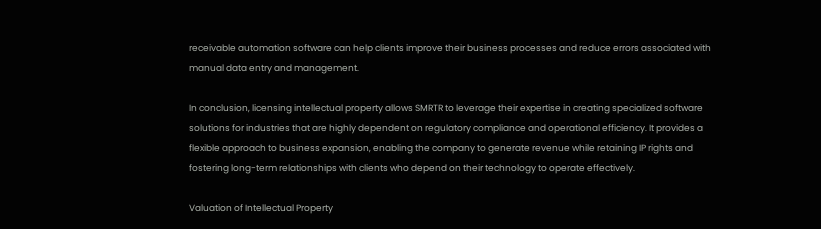receivable automation software can help clients improve their business processes and reduce errors associated with manual data entry and management.

In conclusion, licensing intellectual property allows SMRTR to leverage their expertise in creating specialized software solutions for industries that are highly dependent on regulatory compliance and operational efficiency. It provides a flexible approach to business expansion, enabling the company to generate revenue while retaining IP rights and fostering long-term relationships with clients who depend on their technology to operate effectively.

Valuation of Intellectual Property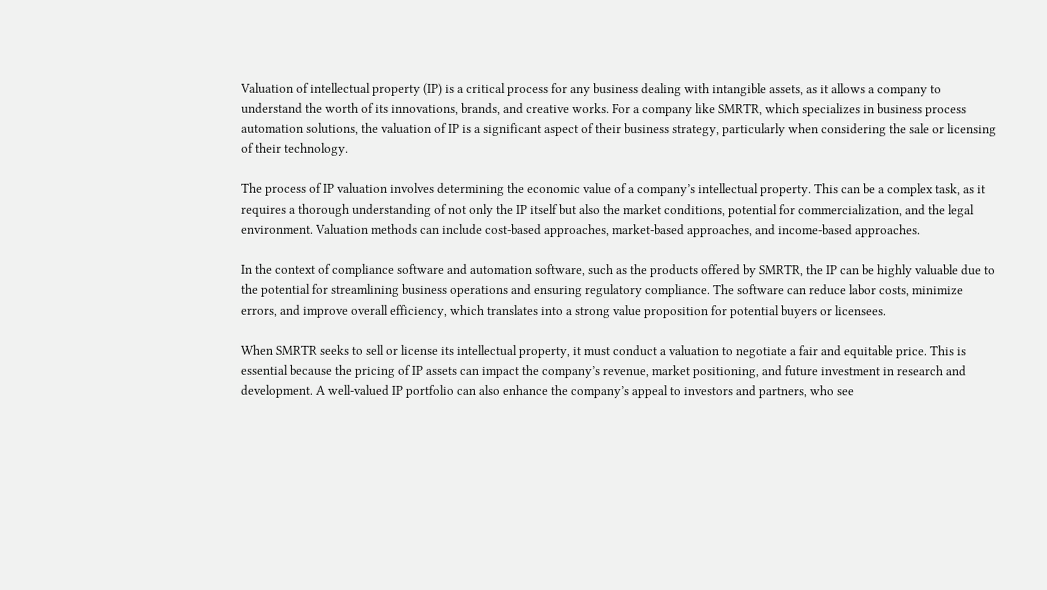Valuation of intellectual property (IP) is a critical process for any business dealing with intangible assets, as it allows a company to understand the worth of its innovations, brands, and creative works. For a company like SMRTR, which specializes in business process automation solutions, the valuation of IP is a significant aspect of their business strategy, particularly when considering the sale or licensing of their technology.

The process of IP valuation involves determining the economic value of a company’s intellectual property. This can be a complex task, as it requires a thorough understanding of not only the IP itself but also the market conditions, potential for commercialization, and the legal environment. Valuation methods can include cost-based approaches, market-based approaches, and income-based approaches.

In the context of compliance software and automation software, such as the products offered by SMRTR, the IP can be highly valuable due to the potential for streamlining business operations and ensuring regulatory compliance. The software can reduce labor costs, minimize errors, and improve overall efficiency, which translates into a strong value proposition for potential buyers or licensees.

When SMRTR seeks to sell or license its intellectual property, it must conduct a valuation to negotiate a fair and equitable price. This is essential because the pricing of IP assets can impact the company’s revenue, market positioning, and future investment in research and development. A well-valued IP portfolio can also enhance the company’s appeal to investors and partners, who see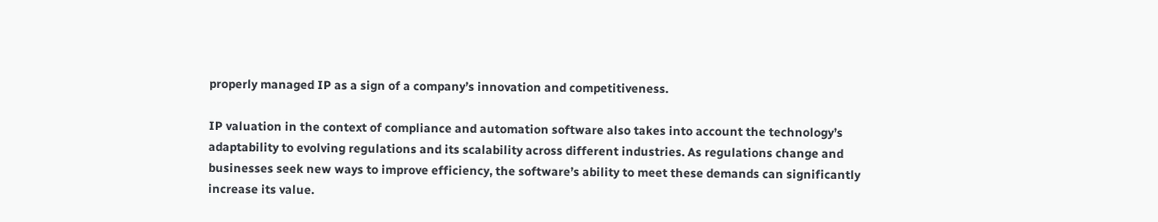properly managed IP as a sign of a company’s innovation and competitiveness.

IP valuation in the context of compliance and automation software also takes into account the technology’s adaptability to evolving regulations and its scalability across different industries. As regulations change and businesses seek new ways to improve efficiency, the software’s ability to meet these demands can significantly increase its value.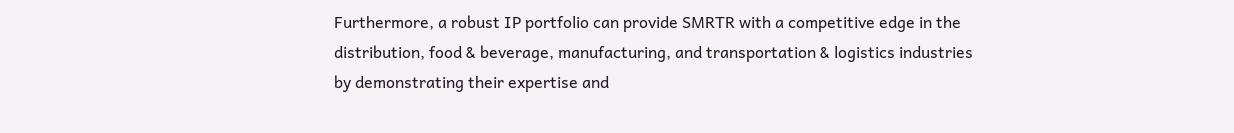Furthermore, a robust IP portfolio can provide SMRTR with a competitive edge in the distribution, food & beverage, manufacturing, and transportation & logistics industries by demonstrating their expertise and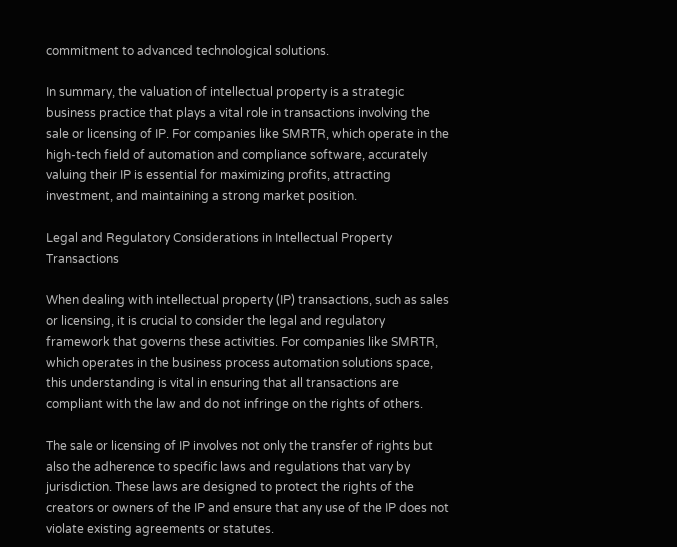commitment to advanced technological solutions.

In summary, the valuation of intellectual property is a strategic business practice that plays a vital role in transactions involving the sale or licensing of IP. For companies like SMRTR, which operate in the high-tech field of automation and compliance software, accurately valuing their IP is essential for maximizing profits, attracting investment, and maintaining a strong market position.

Legal and Regulatory Considerations in Intellectual Property Transactions

When dealing with intellectual property (IP) transactions, such as sales or licensing, it is crucial to consider the legal and regulatory framework that governs these activities. For companies like SMRTR, which operates in the business process automation solutions space, this understanding is vital in ensuring that all transactions are compliant with the law and do not infringe on the rights of others.

The sale or licensing of IP involves not only the transfer of rights but also the adherence to specific laws and regulations that vary by jurisdiction. These laws are designed to protect the rights of the creators or owners of the IP and ensure that any use of the IP does not violate existing agreements or statutes.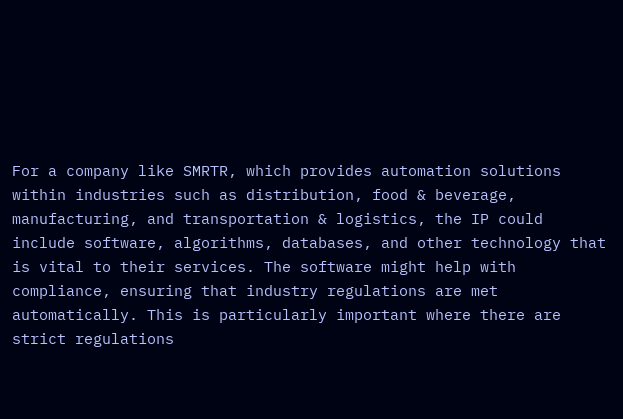For a company like SMRTR, which provides automation solutions within industries such as distribution, food & beverage, manufacturing, and transportation & logistics, the IP could include software, algorithms, databases, and other technology that is vital to their services. The software might help with compliance, ensuring that industry regulations are met automatically. This is particularly important where there are strict regulations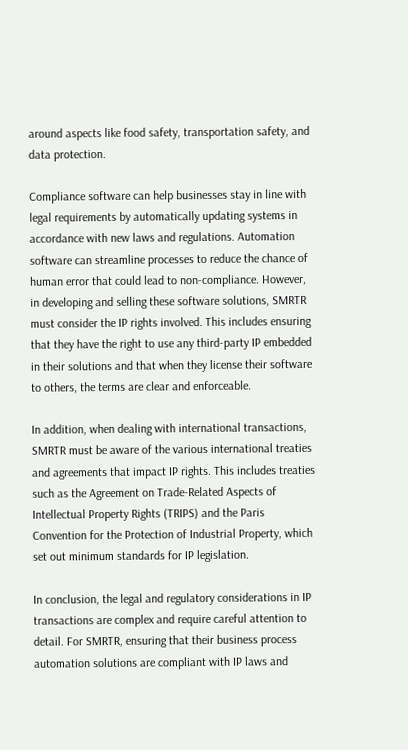around aspects like food safety, transportation safety, and data protection.

Compliance software can help businesses stay in line with legal requirements by automatically updating systems in accordance with new laws and regulations. Automation software can streamline processes to reduce the chance of human error that could lead to non-compliance. However, in developing and selling these software solutions, SMRTR must consider the IP rights involved. This includes ensuring that they have the right to use any third-party IP embedded in their solutions and that when they license their software to others, the terms are clear and enforceable.

In addition, when dealing with international transactions, SMRTR must be aware of the various international treaties and agreements that impact IP rights. This includes treaties such as the Agreement on Trade-Related Aspects of Intellectual Property Rights (TRIPS) and the Paris Convention for the Protection of Industrial Property, which set out minimum standards for IP legislation.

In conclusion, the legal and regulatory considerations in IP transactions are complex and require careful attention to detail. For SMRTR, ensuring that their business process automation solutions are compliant with IP laws and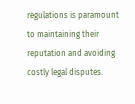regulations is paramount to maintaining their reputation and avoiding costly legal disputes.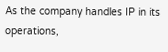As the company handles IP in its operations,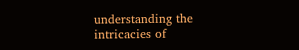understanding the intricacies of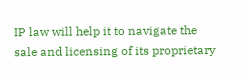IP law will help it to navigate the sale and licensing of its proprietary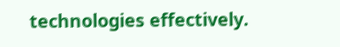technologies effectively.